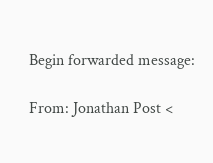Begin forwarded message:

From: Jonathan Post <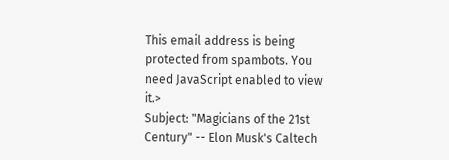This email address is being protected from spambots. You need JavaScript enabled to view it.>
Subject: "Magicians of the 21st Century" -- Elon Musk's Caltech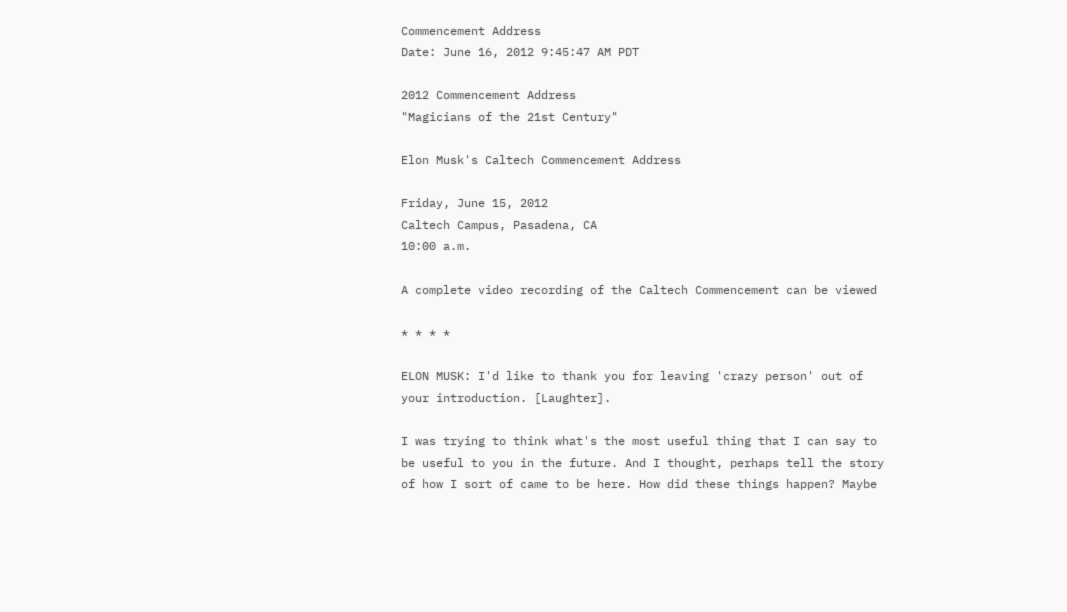Commencement Address
Date: June 16, 2012 9:45:47 AM PDT

2012 Commencement Address
"Magicians of the 21st Century"

Elon Musk's Caltech Commencement Address

Friday, June 15, 2012
Caltech Campus, Pasadena, CA
10:00 a.m.

A complete video recording of the Caltech Commencement can be viewed

* * * *

ELON MUSK: I'd like to thank you for leaving 'crazy person' out of
your introduction. [Laughter].

I was trying to think what's the most useful thing that I can say to
be useful to you in the future. And I thought, perhaps tell the story
of how I sort of came to be here. How did these things happen? Maybe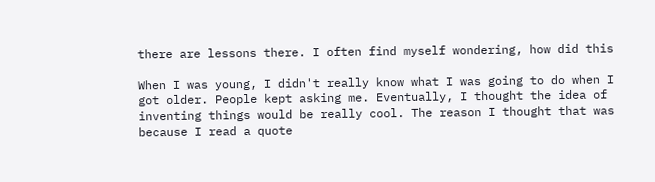there are lessons there. I often find myself wondering, how did this

When I was young, I didn't really know what I was going to do when I
got older. People kept asking me. Eventually, I thought the idea of
inventing things would be really cool. The reason I thought that was
because I read a quote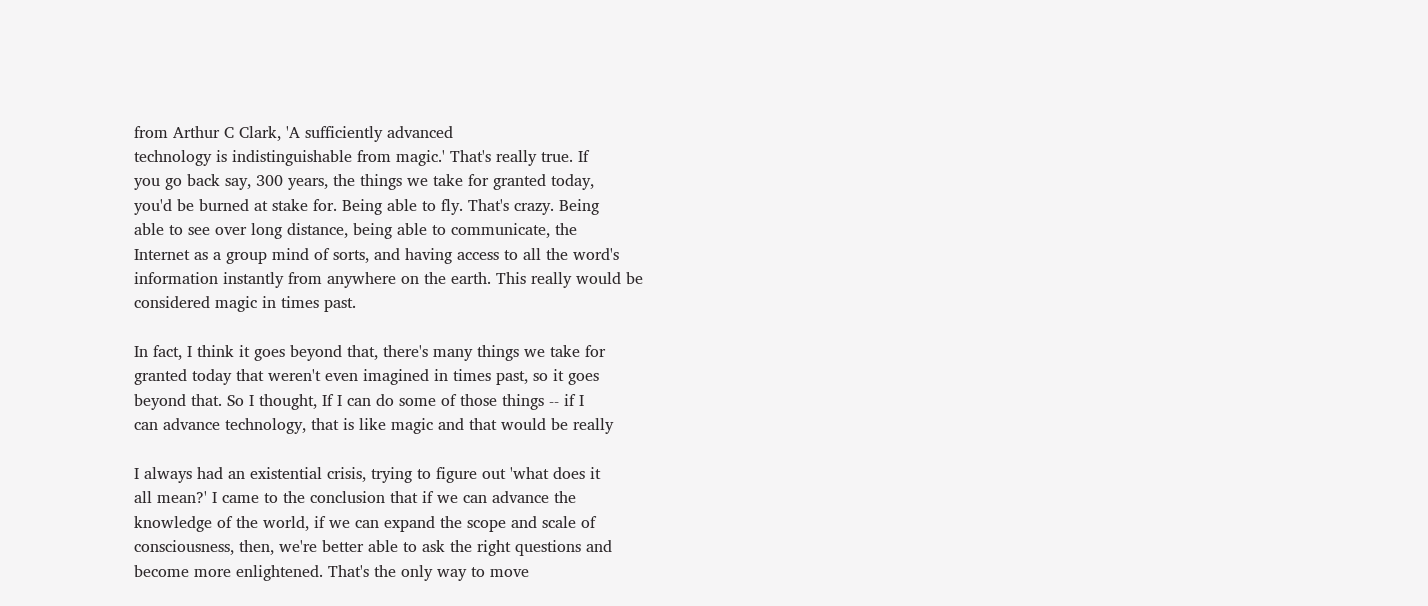from Arthur C Clark, 'A sufficiently advanced
technology is indistinguishable from magic.' That's really true. If
you go back say, 300 years, the things we take for granted today,
you'd be burned at stake for. Being able to fly. That's crazy. Being
able to see over long distance, being able to communicate, the
Internet as a group mind of sorts, and having access to all the word's
information instantly from anywhere on the earth. This really would be
considered magic in times past.

In fact, I think it goes beyond that, there's many things we take for
granted today that weren't even imagined in times past, so it goes
beyond that. So I thought, If I can do some of those things -- if I
can advance technology, that is like magic and that would be really

I always had an existential crisis, trying to figure out 'what does it
all mean?' I came to the conclusion that if we can advance the
knowledge of the world, if we can expand the scope and scale of
consciousness, then, we're better able to ask the right questions and
become more enlightened. That's the only way to move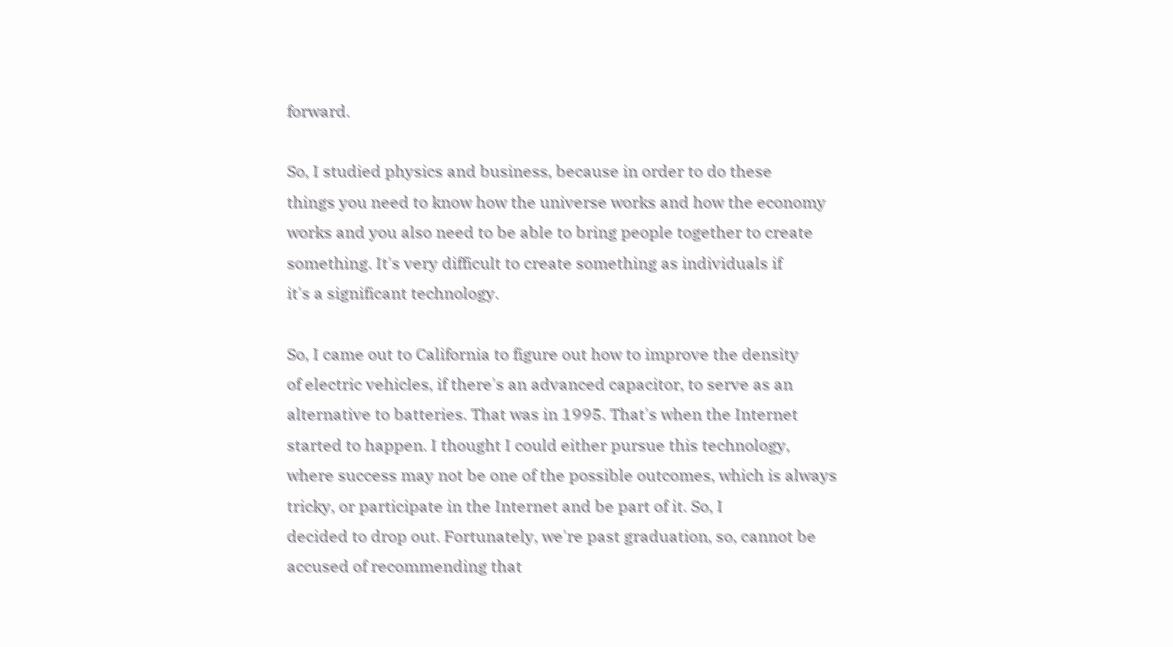forward.

So, I studied physics and business, because in order to do these
things you need to know how the universe works and how the economy
works and you also need to be able to bring people together to create
something. It's very difficult to create something as individuals if
it's a significant technology.

So, I came out to California to figure out how to improve the density
of electric vehicles, if there's an advanced capacitor, to serve as an
alternative to batteries. That was in 1995. That's when the Internet
started to happen. I thought I could either pursue this technology,
where success may not be one of the possible outcomes, which is always
tricky, or participate in the Internet and be part of it. So, I
decided to drop out. Fortunately, we're past graduation, so, cannot be
accused of recommending that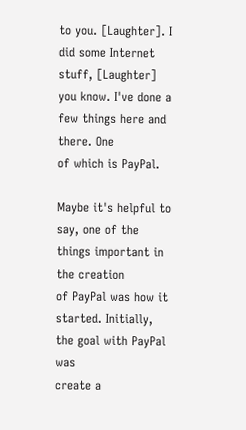to you. [Laughter]. I did some Internet
stuff, [Laughter] you know. I've done a few things here and there. One
of which is PayPal.

Maybe it's helpful to say, one of the things important in the creation
of PayPal was how it started. Initially, the goal with PayPal was
create a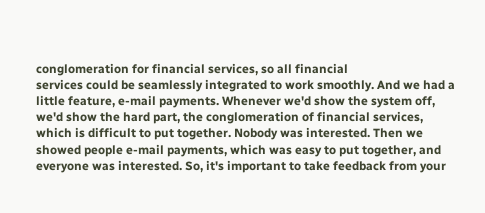conglomeration for financial services, so all financial
services could be seamlessly integrated to work smoothly. And we had a
little feature, e-mail payments. Whenever we'd show the system off,
we'd show the hard part, the conglomeration of financial services,
which is difficult to put together. Nobody was interested. Then we
showed people e-mail payments, which was easy to put together, and
everyone was interested. So, it's important to take feedback from your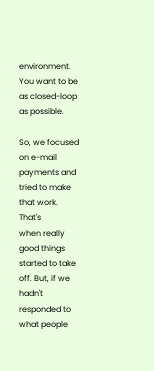environment. You want to be as closed-loop as possible.

So, we focused on e-mail payments and tried to make that work. That's
when really good things started to take off. But, if we hadn't
responded to what people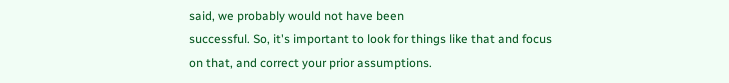said, we probably would not have been
successful. So, it's important to look for things like that and focus
on that, and correct your prior assumptions.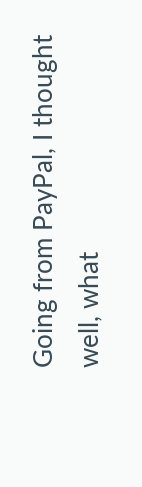Going from PayPal, I thought well, what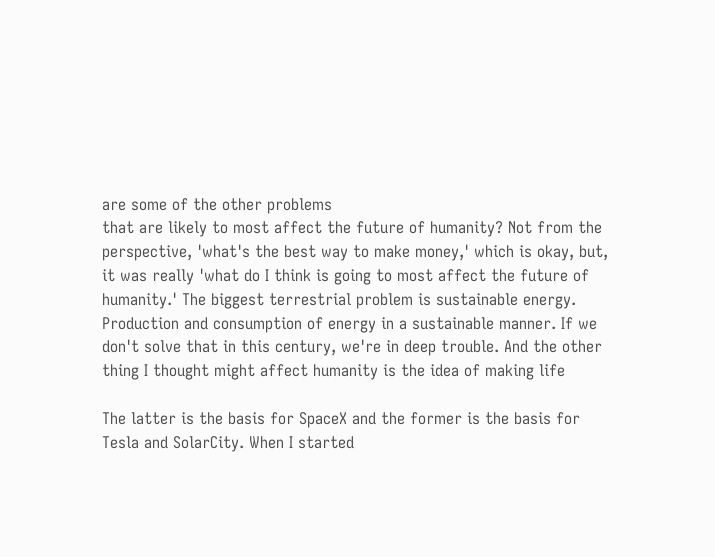are some of the other problems
that are likely to most affect the future of humanity? Not from the
perspective, 'what's the best way to make money,' which is okay, but,
it was really 'what do I think is going to most affect the future of
humanity.' The biggest terrestrial problem is sustainable energy.
Production and consumption of energy in a sustainable manner. If we
don't solve that in this century, we're in deep trouble. And the other
thing I thought might affect humanity is the idea of making life

The latter is the basis for SpaceX and the former is the basis for
Tesla and SolarCity. When I started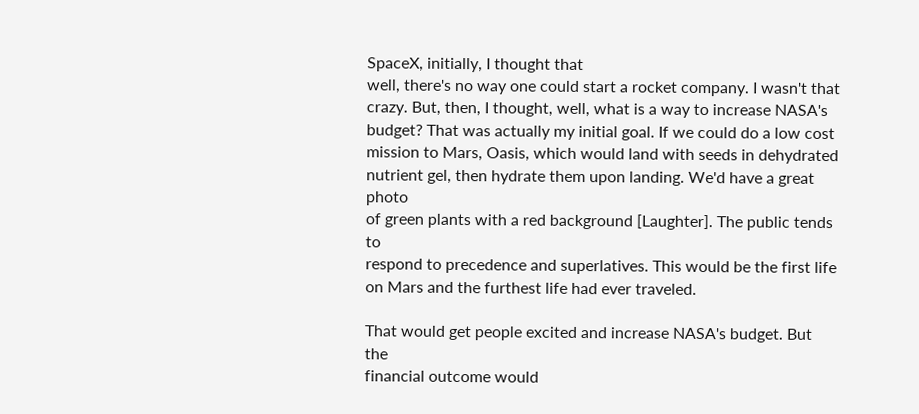SpaceX, initially, I thought that
well, there's no way one could start a rocket company. I wasn't that
crazy. But, then, I thought, well, what is a way to increase NASA's
budget? That was actually my initial goal. If we could do a low cost
mission to Mars, Oasis, which would land with seeds in dehydrated
nutrient gel, then hydrate them upon landing. We'd have a great photo
of green plants with a red background [Laughter]. The public tends to
respond to precedence and superlatives. This would be the first life
on Mars and the furthest life had ever traveled.

That would get people excited and increase NASA's budget. But the
financial outcome would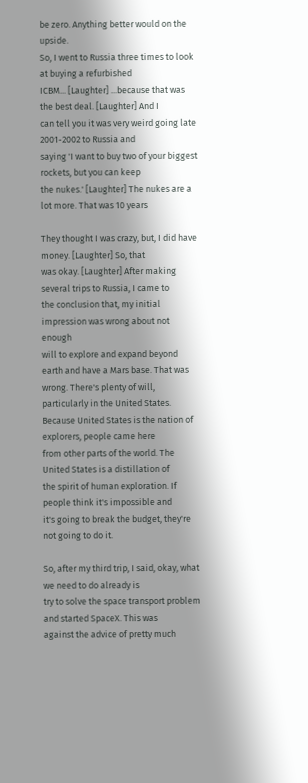be zero. Anything better would on the upside.
So, I went to Russia three times to look at buying a refurbished
ICBM... [Laughter] ...because that was the best deal. [Laughter] And I
can tell you it was very weird going late 2001-2002 to Russia and
saying 'I want to buy two of your biggest rockets, but you can keep
the nukes.' [Laughter] The nukes are a lot more. That was 10 years

They thought I was crazy, but, I did have money. [Laughter] So, that
was okay. [Laughter] After making several trips to Russia, I came to
the conclusion that, my initial impression was wrong about not enough
will to explore and expand beyond earth and have a Mars base. That was
wrong. There's plenty of will, particularly in the United States.
Because United States is the nation of explorers, people came here
from other parts of the world. The United States is a distillation of
the spirit of human exploration. If people think it's impossible and
it's going to break the budget, they're not going to do it.

So, after my third trip, I said, okay, what we need to do already is
try to solve the space transport problem and started SpaceX. This was
against the advice of pretty much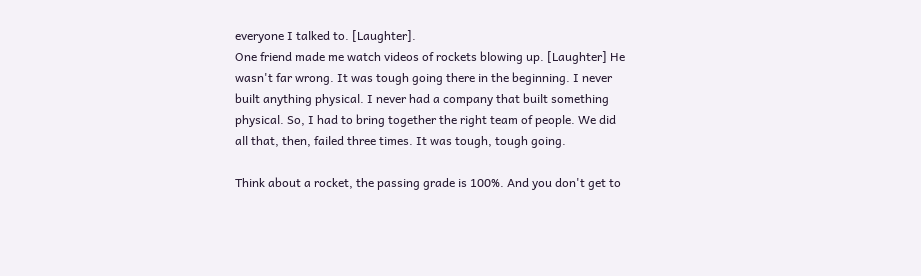everyone I talked to. [Laughter].
One friend made me watch videos of rockets blowing up. [Laughter] He
wasn't far wrong. It was tough going there in the beginning. I never
built anything physical. I never had a company that built something
physical. So, I had to bring together the right team of people. We did
all that, then, failed three times. It was tough, tough going.

Think about a rocket, the passing grade is 100%. And you don't get to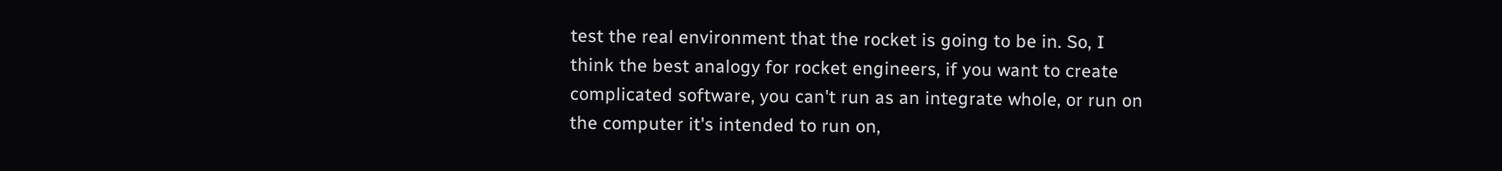test the real environment that the rocket is going to be in. So, I
think the best analogy for rocket engineers, if you want to create
complicated software, you can't run as an integrate whole, or run on
the computer it's intended to run on,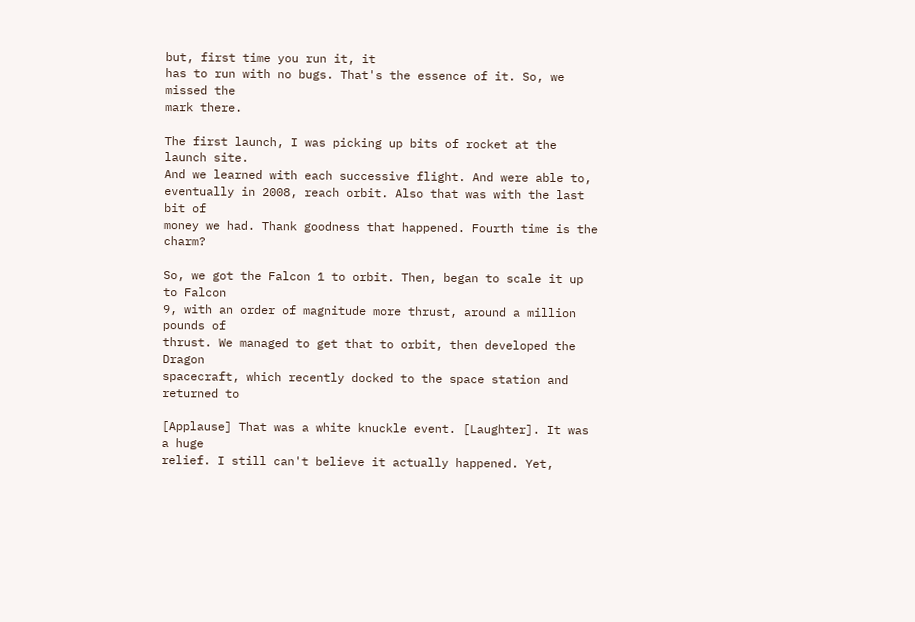but, first time you run it, it
has to run with no bugs. That's the essence of it. So, we missed the
mark there.

The first launch, I was picking up bits of rocket at the launch site.
And we learned with each successive flight. And were able to,
eventually in 2008, reach orbit. Also that was with the last bit of
money we had. Thank goodness that happened. Fourth time is the charm?

So, we got the Falcon 1 to orbit. Then, began to scale it up to Falcon
9, with an order of magnitude more thrust, around a million pounds of
thrust. We managed to get that to orbit, then developed the Dragon
spacecraft, which recently docked to the space station and returned to

[Applause] That was a white knuckle event. [Laughter]. It was a huge
relief. I still can't believe it actually happened. Yet,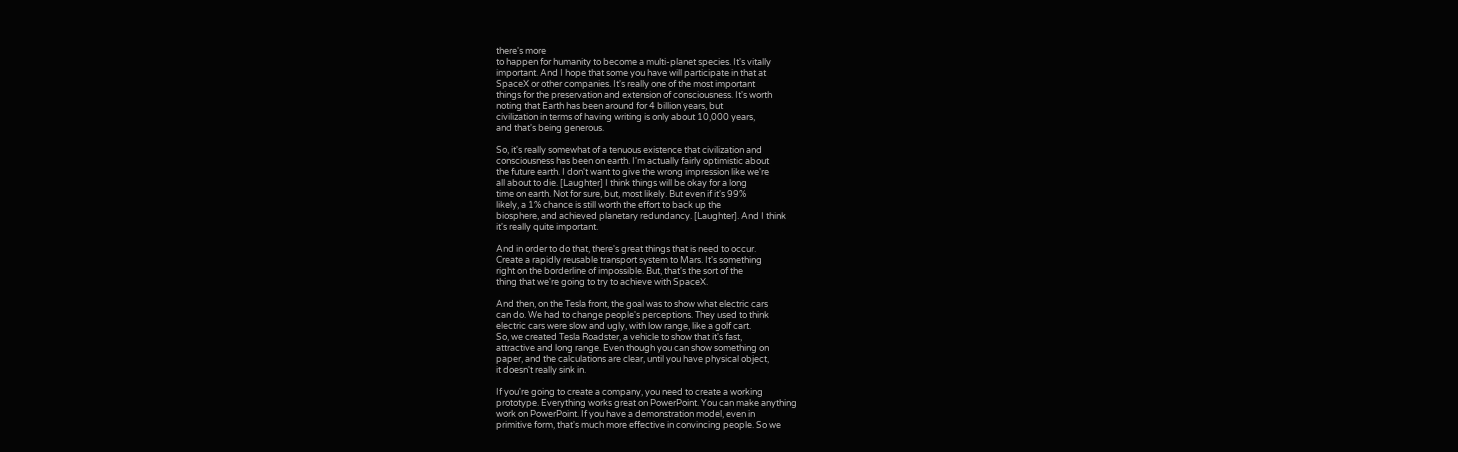there's more
to happen for humanity to become a multi-planet species. It's vitally
important. And I hope that some you have will participate in that at
SpaceX or other companies. It's really one of the most important
things for the preservation and extension of consciousness. It's worth
noting that Earth has been around for 4 billion years, but
civilization in terms of having writing is only about 10,000 years,
and that's being generous.

So, it's really somewhat of a tenuous existence that civilization and
consciousness has been on earth. I'm actually fairly optimistic about
the future earth. I don't want to give the wrong impression like we're
all about to die. [Laughter] I think things will be okay for a long
time on earth. Not for sure, but, most likely. But even if it's 99%
likely, a 1% chance is still worth the effort to back up the
biosphere, and achieved planetary redundancy. [Laughter]. And I think
it's really quite important.

And in order to do that, there's great things that is need to occur.
Create a rapidly reusable transport system to Mars. It's something
right on the borderline of impossible. But, that's the sort of the
thing that we're going to try to achieve with SpaceX.

And then, on the Tesla front, the goal was to show what electric cars
can do. We had to change people's perceptions. They used to think
electric cars were slow and ugly, with low range, like a golf cart.
So, we created Tesla Roadster, a vehicle to show that it's fast,
attractive and long range. Even though you can show something on
paper, and the calculations are clear, until you have physical object,
it doesn't really sink in.

If you're going to create a company, you need to create a working
prototype. Everything works great on PowerPoint. You can make anything
work on PowerPoint. If you have a demonstration model, even in
primitive form, that's much more effective in convincing people. So we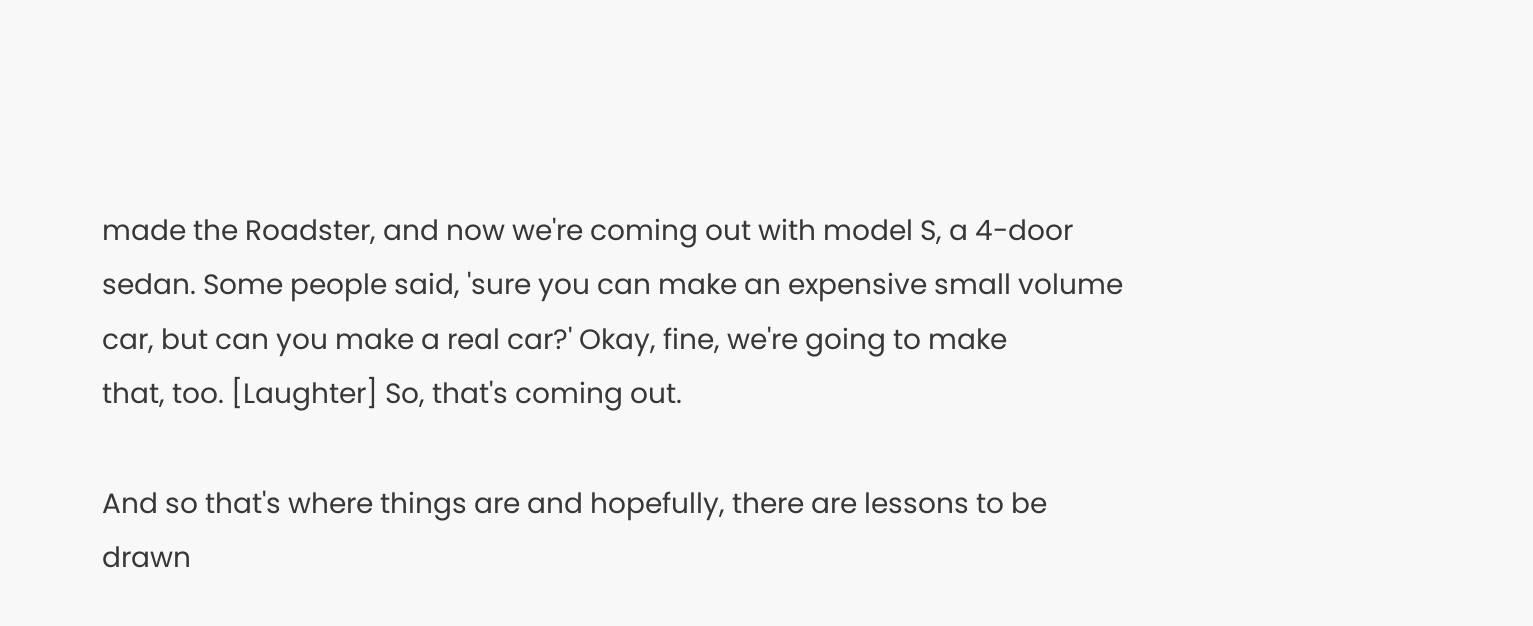made the Roadster, and now we're coming out with model S, a 4-door
sedan. Some people said, 'sure you can make an expensive small volume
car, but can you make a real car?' Okay, fine, we're going to make
that, too. [Laughter] So, that's coming out.

And so that's where things are and hopefully, there are lessons to be
drawn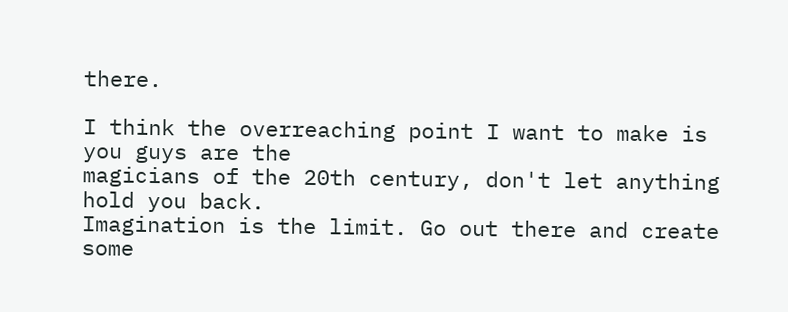there.

I think the overreaching point I want to make is you guys are the
magicians of the 20th century, don't let anything hold you back.
Imagination is the limit. Go out there and create some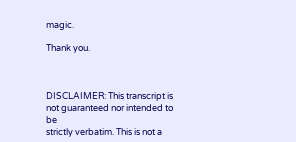magic.

Thank you.



DISCLAIMER: This transcript is not guaranteed nor intended to be
strictly verbatim. This is not a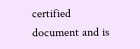certified document and is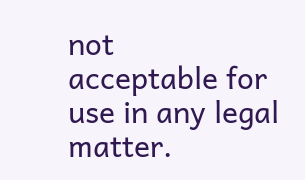not
acceptable for use in any legal matter.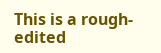This is a rough-edited